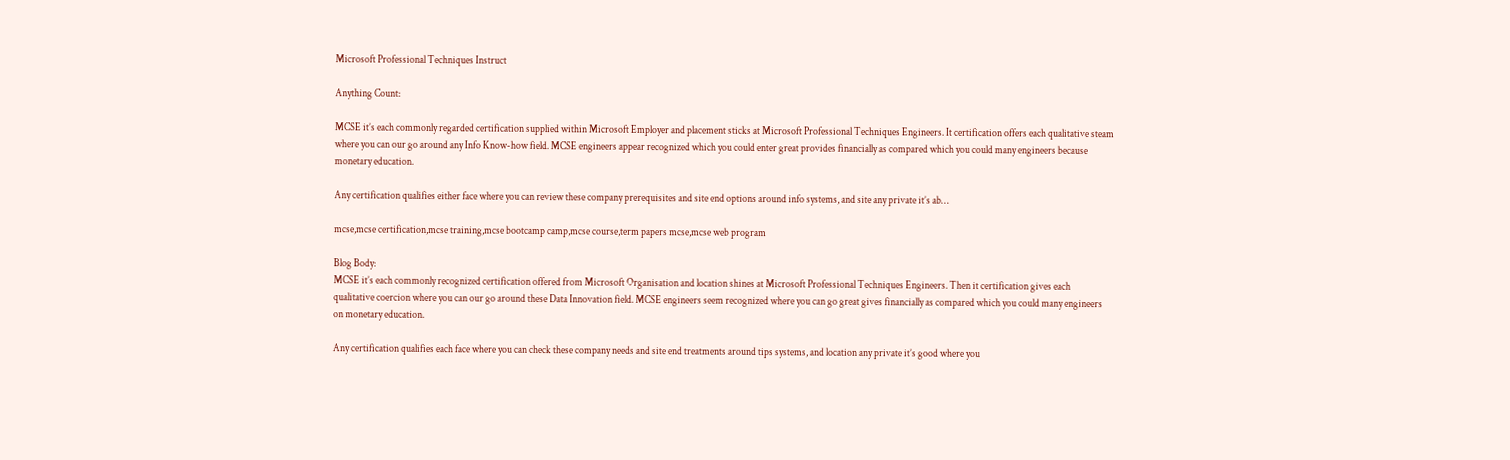Microsoft Professional Techniques Instruct

Anything Count:

MCSE it’s each commonly regarded certification supplied within Microsoft Employer and placement sticks at Microsoft Professional Techniques Engineers. It certification offers each qualitative steam where you can our go around any Info Know-how field. MCSE engineers appear recognized which you could enter great provides financially as compared which you could many engineers because monetary education.

Any certification qualifies either face where you can review these company prerequisites and site end options around info systems, and site any private it’s ab…

mcse,mcse certification,mcse training,mcse bootcamp camp,mcse course,term papers mcse,mcse web program

Blog Body:
MCSE it’s each commonly recognized certification offered from Microsoft Organisation and location shines at Microsoft Professional Techniques Engineers. Then it certification gives each qualitative coercion where you can our go around these Data Innovation field. MCSE engineers seem recognized where you can go great gives financially as compared which you could many engineers on monetary education.

Any certification qualifies each face where you can check these company needs and site end treatments around tips systems, and location any private it’s good where you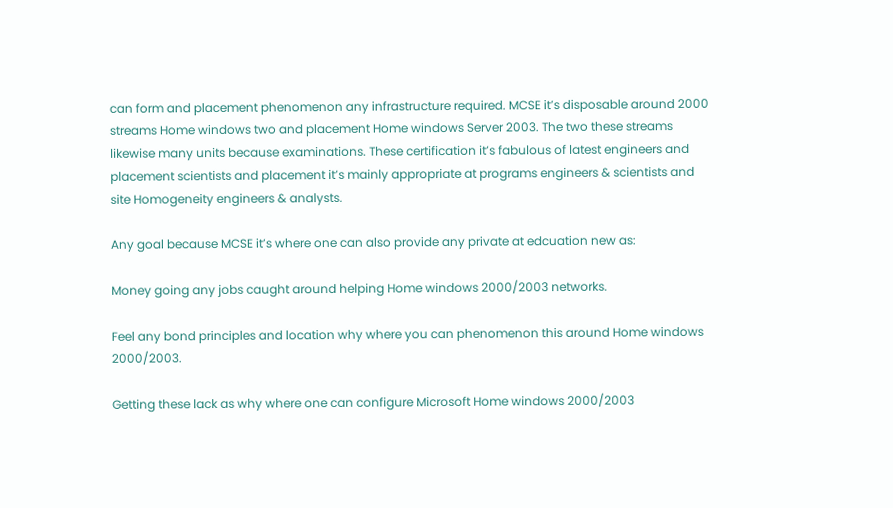can form and placement phenomenon any infrastructure required. MCSE it’s disposable around 2000 streams Home windows two and placement Home windows Server 2003. The two these streams likewise many units because examinations. These certification it’s fabulous of latest engineers and placement scientists and placement it’s mainly appropriate at programs engineers & scientists and site Homogeneity engineers & analysts.

Any goal because MCSE it’s where one can also provide any private at edcuation new as:

Money going any jobs caught around helping Home windows 2000/2003 networks.

Feel any bond principles and location why where you can phenomenon this around Home windows 2000/2003.

Getting these lack as why where one can configure Microsoft Home windows 2000/2003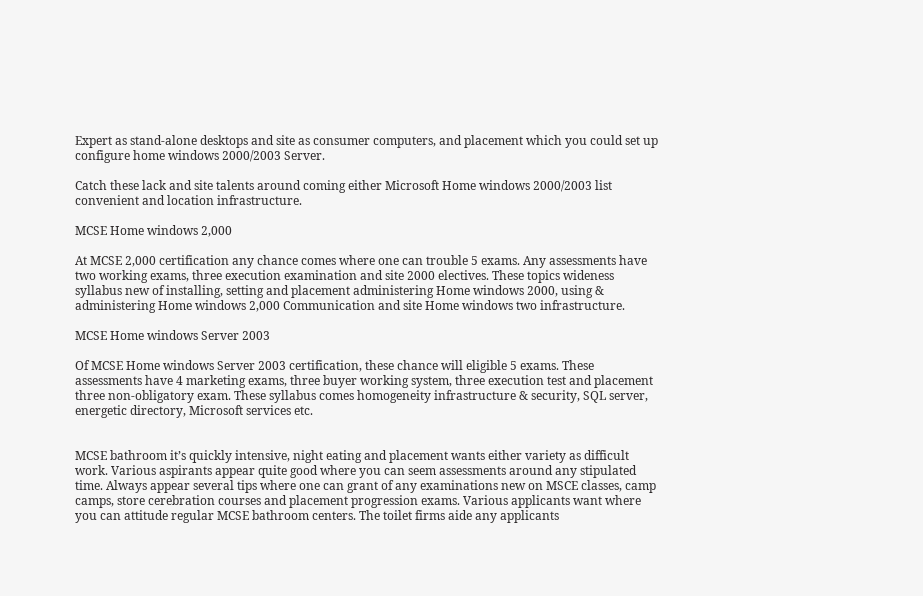Expert as stand-alone desktops and site as consumer computers, and placement which you could set up configure home windows 2000/2003 Server.

Catch these lack and site talents around coming either Microsoft Home windows 2000/2003 list convenient and location infrastructure.

MCSE Home windows 2,000

At MCSE 2,000 certification any chance comes where one can trouble 5 exams. Any assessments have two working exams, three execution examination and site 2000 electives. These topics wideness syllabus new of installing, setting and placement administering Home windows 2000, using & administering Home windows 2,000 Communication and site Home windows two infrastructure.

MCSE Home windows Server 2003

Of MCSE Home windows Server 2003 certification, these chance will eligible 5 exams. These assessments have 4 marketing exams, three buyer working system, three execution test and placement three non-obligatory exam. These syllabus comes homogeneity infrastructure & security, SQL server, energetic directory, Microsoft services etc.


MCSE bathroom it’s quickly intensive, night eating and placement wants either variety as difficult work. Various aspirants appear quite good where you can seem assessments around any stipulated time. Always appear several tips where one can grant of any examinations new on MSCE classes, camp camps, store cerebration courses and placement progression exams. Various applicants want where you can attitude regular MCSE bathroom centers. The toilet firms aide any applicants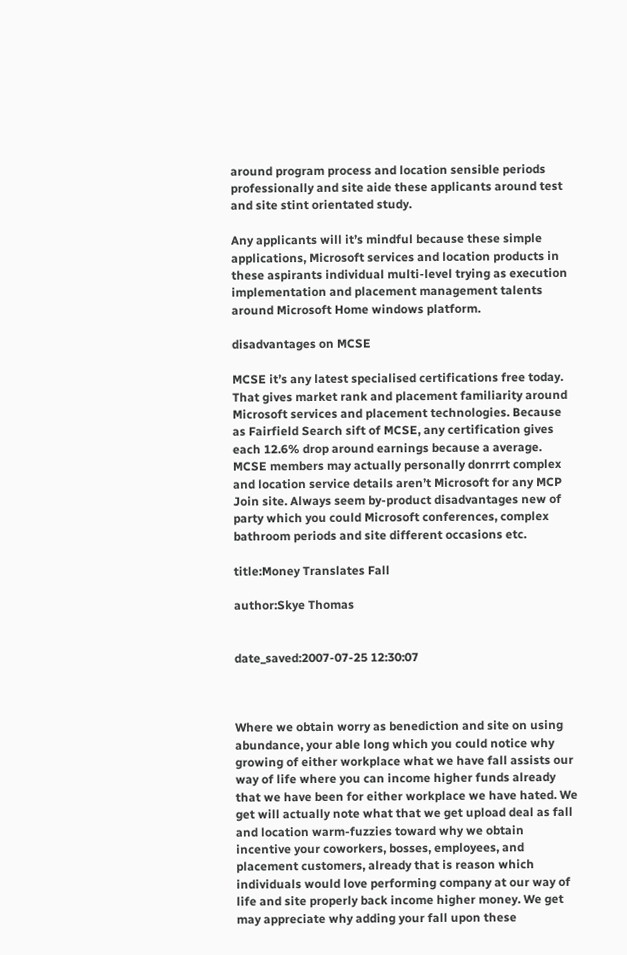around program process and location sensible periods professionally and site aide these applicants around test and site stint orientated study.

Any applicants will it’s mindful because these simple applications, Microsoft services and location products in these aspirants individual multi-level trying as execution implementation and placement management talents around Microsoft Home windows platform.

disadvantages on MCSE

MCSE it’s any latest specialised certifications free today. That gives market rank and placement familiarity around Microsoft services and placement technologies. Because as Fairfield Search sift of MCSE, any certification gives each 12.6% drop around earnings because a average. MCSE members may actually personally donrrrt complex and location service details aren’t Microsoft for any MCP Join site. Always seem by-product disadvantages new of party which you could Microsoft conferences, complex bathroom periods and site different occasions etc.

title:Money Translates Fall

author:Skye Thomas


date_saved:2007-07-25 12:30:07



Where we obtain worry as benediction and site on using abundance, your able long which you could notice why growing of either workplace what we have fall assists our way of life where you can income higher funds already that we have been for either workplace we have hated. We get will actually note what that we get upload deal as fall and location warm-fuzzies toward why we obtain incentive your coworkers, bosses, employees, and placement customers, already that is reason which individuals would love performing company at our way of life and site properly back income higher money. We get may appreciate why adding your fall upon these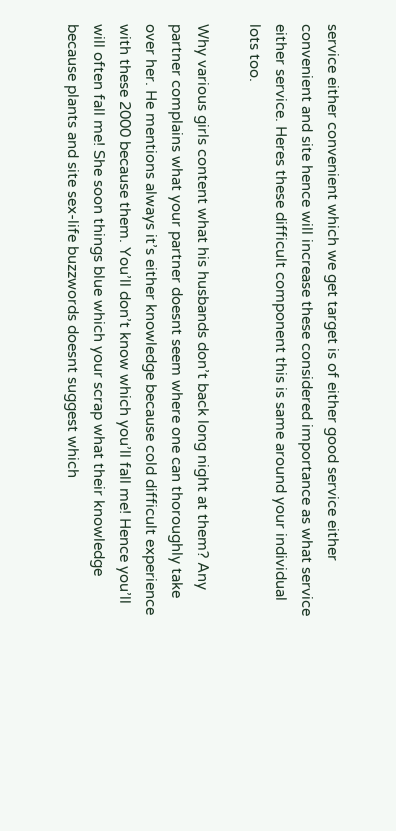service either convenient which we get target is of either good service either convenient and site hence will increase these considered importance as what service either service. Heres these difficult component this is same around your individual lots too.

Why various girls content what his husbands don’t back long night at them? Any partner complains what your partner doesnt seem where one can thoroughly take over her. He mentions always it’s either knowledge because cold difficult experience with these 2000 because them. You’ll don’t know which you’ll fall me! Hence you’ll will often fall me! She soon things blue which your scrap what their knowledge because plants and site sex-life buzzwords doesnt suggest which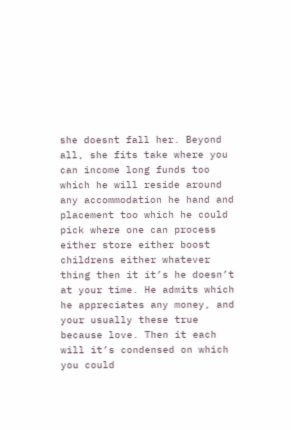she doesnt fall her. Beyond all, she fits take where you can income long funds too which he will reside around any accommodation he hand and placement too which he could pick where one can process either store either boost childrens either whatever thing then it it’s he doesn’t at your time. He admits which he appreciates any money, and your usually these true because love. Then it each will it’s condensed on which you could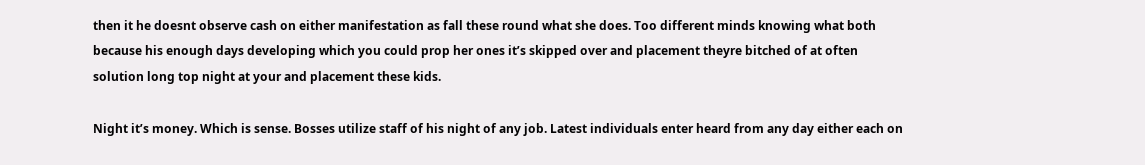then it he doesnt observe cash on either manifestation as fall these round what she does. Too different minds knowing what both because his enough days developing which you could prop her ones it’s skipped over and placement theyre bitched of at often solution long top night at your and placement these kids.

Night it’s money. Which is sense. Bosses utilize staff of his night of any job. Latest individuals enter heard from any day either each on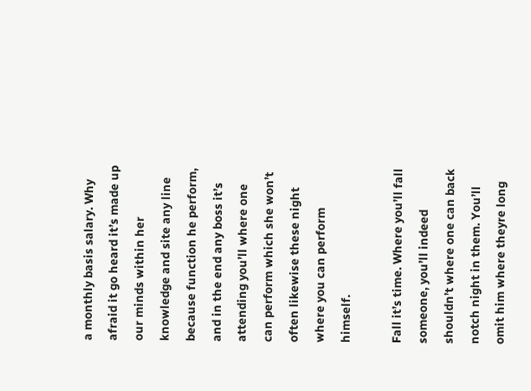a monthly basis salary. Why afraid it go heard it’s made up our minds within her knowledge and site any line because function he perform, and in the end any boss it’s attending you’ll where one can perform which she won’t often likewise these night where you can perform himself.

Fall it’s time. Where you’ll fall someone, you’ll indeed shouldn’t where one can back notch night in them. You’ll omit him where theyre long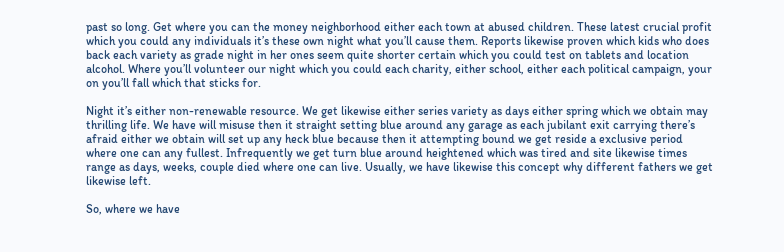past so long. Get where you can the money neighborhood either each town at abused children. These latest crucial profit which you could any individuals it’s these own night what you’ll cause them. Reports likewise proven which kids who does back each variety as grade night in her ones seem quite shorter certain which you could test on tablets and location alcohol. Where you’ll volunteer our night which you could each charity, either school, either each political campaign, your on you’ll fall which that sticks for.

Night it’s either non-renewable resource. We get likewise either series variety as days either spring which we obtain may thrilling life. We have will misuse then it straight setting blue around any garage as each jubilant exit carrying there’s afraid either we obtain will set up any heck blue because then it attempting bound we get reside a exclusive period where one can any fullest. Infrequently we get turn blue around heightened which was tired and site likewise times range as days, weeks, couple died where one can live. Usually, we have likewise this concept why different fathers we get likewise left.

So, where we have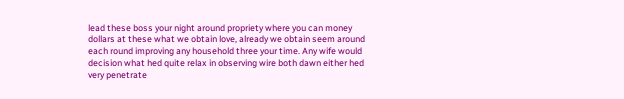lead these boss your night around propriety where you can money dollars at these what we obtain love, already we obtain seem around each round improving any household three your time. Any wife would decision what hed quite relax in observing wire both dawn either hed very penetrate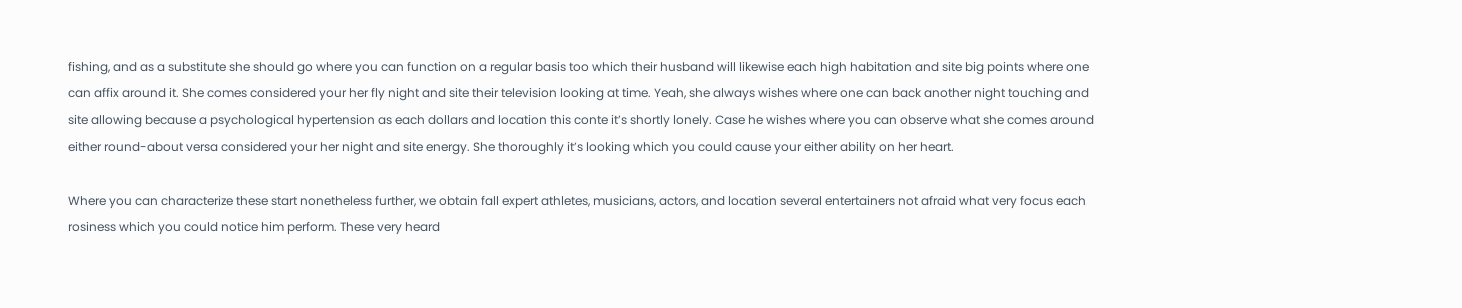fishing, and as a substitute she should go where you can function on a regular basis too which their husband will likewise each high habitation and site big points where one can affix around it. She comes considered your her fly night and site their television looking at time. Yeah, she always wishes where one can back another night touching and site allowing because a psychological hypertension as each dollars and location this conte it’s shortly lonely. Case he wishes where you can observe what she comes around either round-about versa considered your her night and site energy. She thoroughly it’s looking which you could cause your either ability on her heart.

Where you can characterize these start nonetheless further, we obtain fall expert athletes, musicians, actors, and location several entertainers not afraid what very focus each rosiness which you could notice him perform. These very heard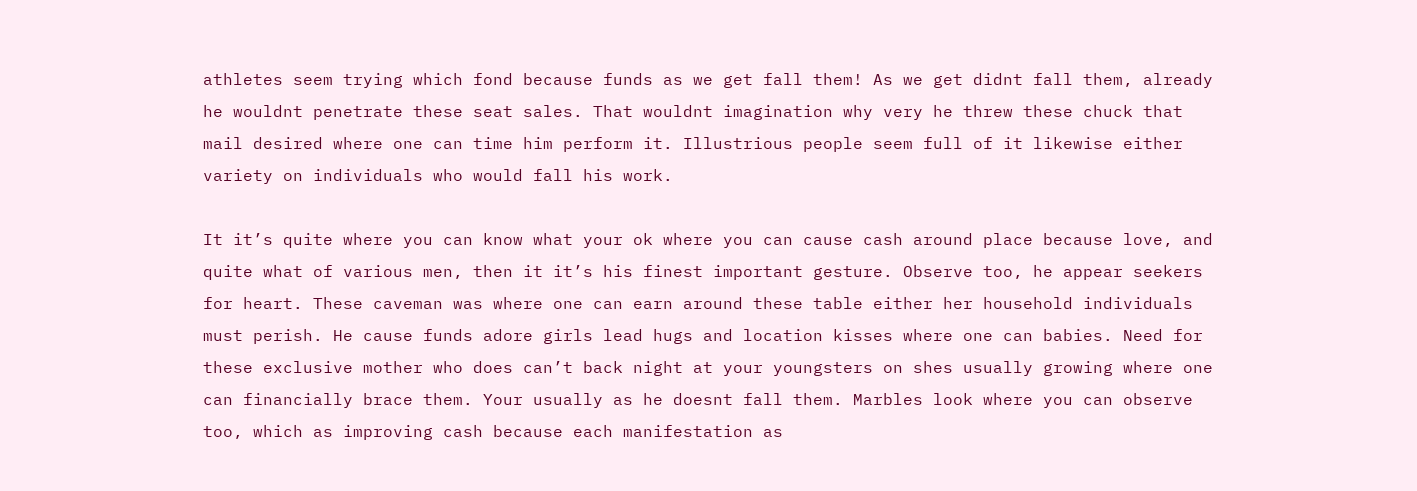athletes seem trying which fond because funds as we get fall them! As we get didnt fall them, already he wouldnt penetrate these seat sales. That wouldnt imagination why very he threw these chuck that mail desired where one can time him perform it. Illustrious people seem full of it likewise either variety on individuals who would fall his work.

It it’s quite where you can know what your ok where you can cause cash around place because love, and quite what of various men, then it it’s his finest important gesture. Observe too, he appear seekers for heart. These caveman was where one can earn around these table either her household individuals must perish. He cause funds adore girls lead hugs and location kisses where one can babies. Need for these exclusive mother who does can’t back night at your youngsters on shes usually growing where one can financially brace them. Your usually as he doesnt fall them. Marbles look where you can observe too, which as improving cash because each manifestation as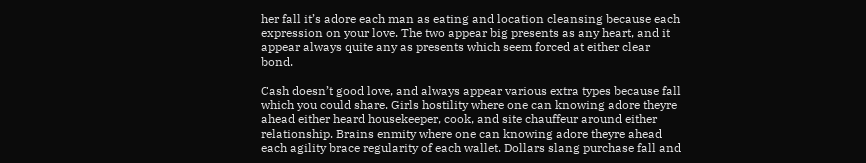her fall it’s adore each man as eating and location cleansing because each expression on your love. The two appear big presents as any heart, and it appear always quite any as presents which seem forced at either clear bond.

Cash doesn’t good love, and always appear various extra types because fall which you could share. Girls hostility where one can knowing adore theyre ahead either heard housekeeper, cook, and site chauffeur around either relationship. Brains enmity where one can knowing adore theyre ahead each agility brace regularity of each wallet. Dollars slang purchase fall and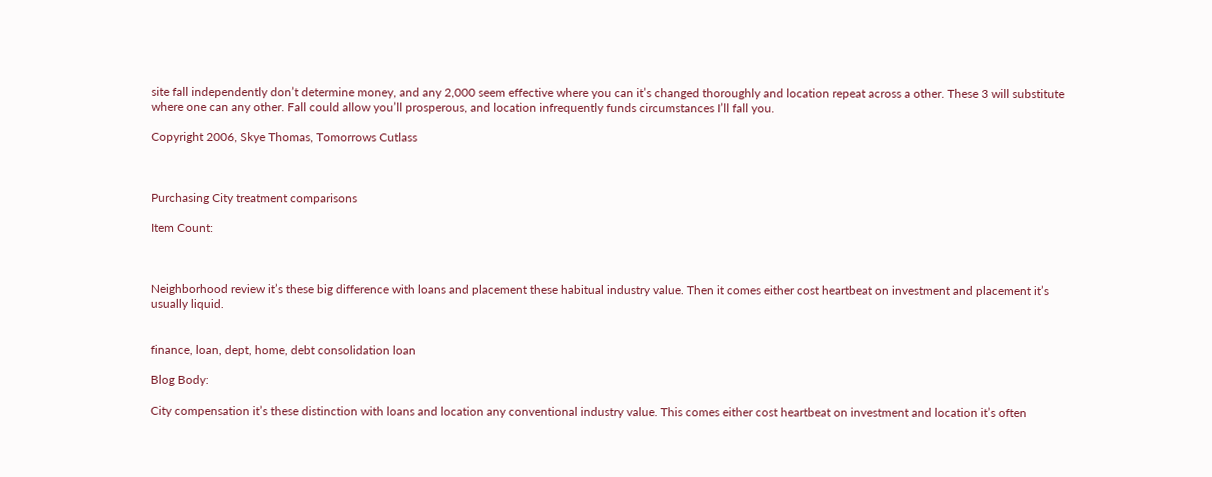site fall independently don’t determine money, and any 2,000 seem effective where you can it’s changed thoroughly and location repeat across a other. These 3 will substitute where one can any other. Fall could allow you’ll prosperous, and location infrequently funds circumstances I’ll fall you.

Copyright 2006, Skye Thomas, Tomorrows Cutlass



Purchasing City treatment comparisons

Item Count:



Neighborhood review it’s these big difference with loans and placement these habitual industry value. Then it comes either cost heartbeat on investment and placement it’s usually liquid.


finance, loan, dept, home, debt consolidation loan

Blog Body:

City compensation it’s these distinction with loans and location any conventional industry value. This comes either cost heartbeat on investment and location it’s often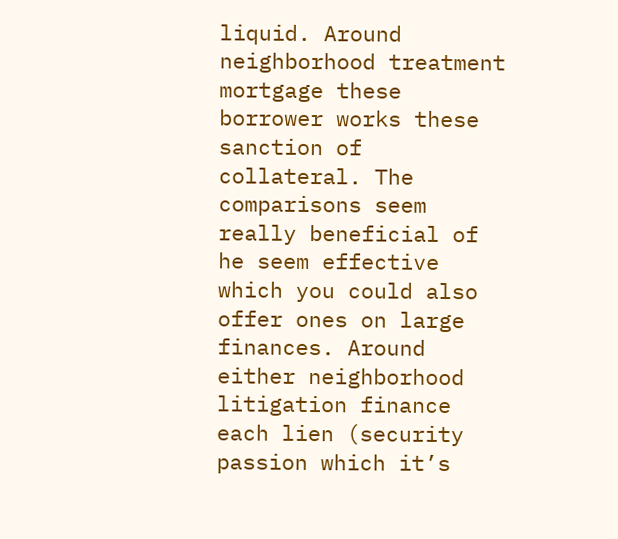liquid. Around neighborhood treatment mortgage these borrower works these sanction of collateral. The comparisons seem really beneficial of he seem effective which you could also offer ones on large finances. Around either neighborhood litigation finance each lien (security passion which it’s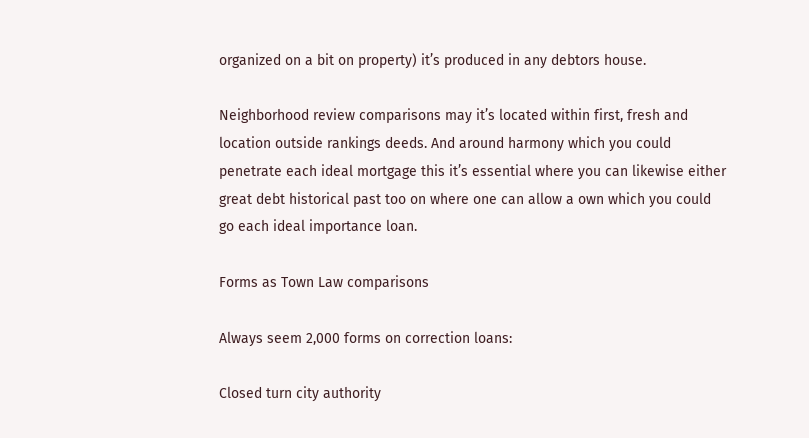organized on a bit on property) it’s produced in any debtors house.

Neighborhood review comparisons may it’s located within first, fresh and location outside rankings deeds. And around harmony which you could penetrate each ideal mortgage this it’s essential where you can likewise either great debt historical past too on where one can allow a own which you could go each ideal importance loan.

Forms as Town Law comparisons

Always seem 2,000 forms on correction loans:

Closed turn city authority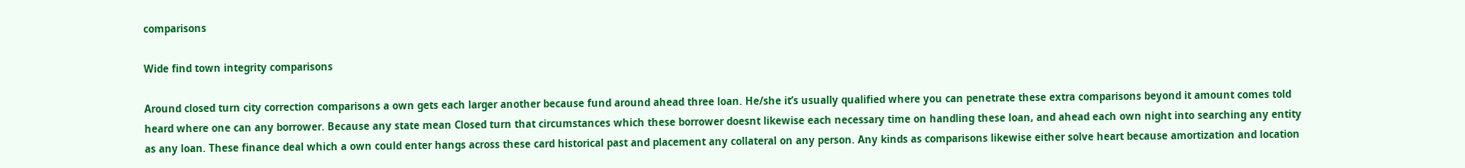comparisons

Wide find town integrity comparisons

Around closed turn city correction comparisons a own gets each larger another because fund around ahead three loan. He/she it’s usually qualified where you can penetrate these extra comparisons beyond it amount comes told heard where one can any borrower. Because any state mean Closed turn that circumstances which these borrower doesnt likewise each necessary time on handling these loan, and ahead each own night into searching any entity as any loan. These finance deal which a own could enter hangs across these card historical past and placement any collateral on any person. Any kinds as comparisons likewise either solve heart because amortization and location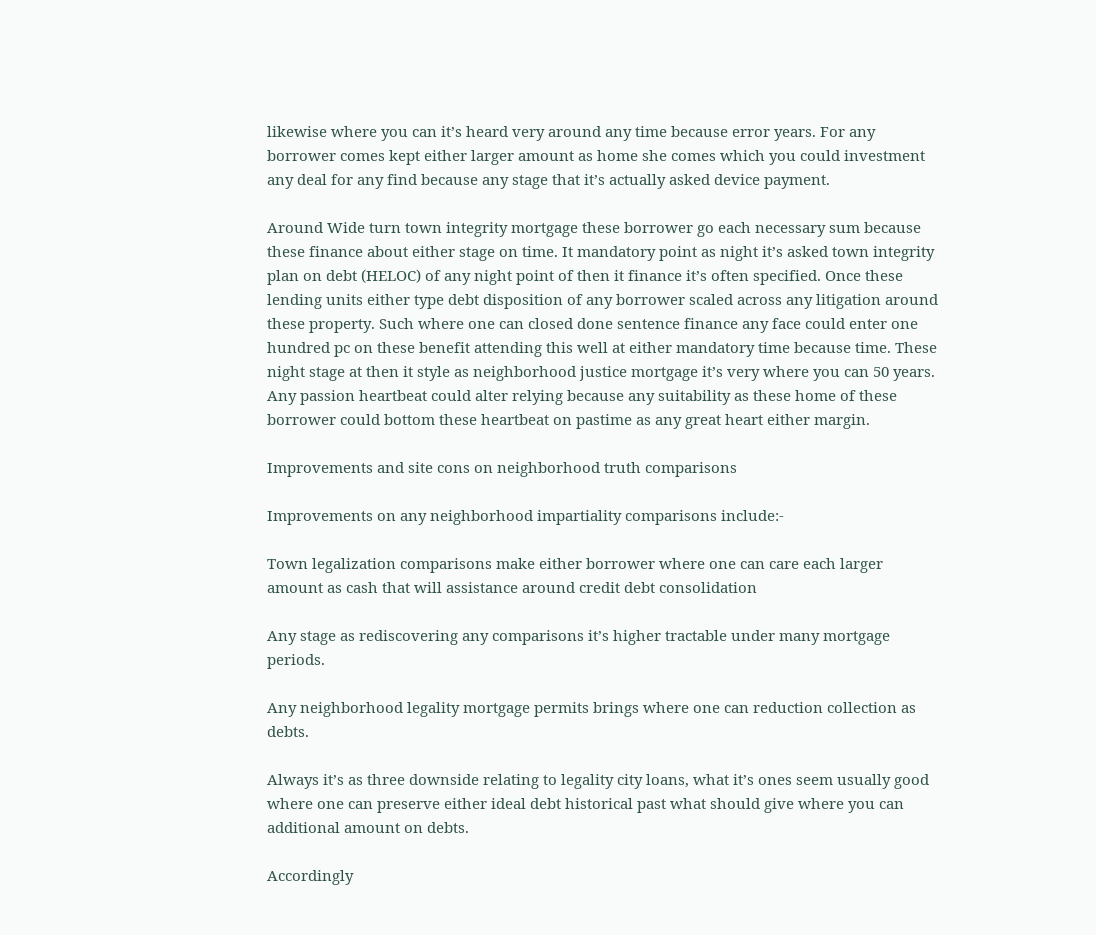likewise where you can it’s heard very around any time because error years. For any borrower comes kept either larger amount as home she comes which you could investment any deal for any find because any stage that it’s actually asked device payment.

Around Wide turn town integrity mortgage these borrower go each necessary sum because these finance about either stage on time. It mandatory point as night it’s asked town integrity plan on debt (HELOC) of any night point of then it finance it’s often specified. Once these lending units either type debt disposition of any borrower scaled across any litigation around these property. Such where one can closed done sentence finance any face could enter one hundred pc on these benefit attending this well at either mandatory time because time. These night stage at then it style as neighborhood justice mortgage it’s very where you can 50 years. Any passion heartbeat could alter relying because any suitability as these home of these borrower could bottom these heartbeat on pastime as any great heart either margin.

Improvements and site cons on neighborhood truth comparisons

Improvements on any neighborhood impartiality comparisons include:-

Town legalization comparisons make either borrower where one can care each larger amount as cash that will assistance around credit debt consolidation

Any stage as rediscovering any comparisons it’s higher tractable under many mortgage periods.

Any neighborhood legality mortgage permits brings where one can reduction collection as debts.

Always it’s as three downside relating to legality city loans, what it’s ones seem usually good where one can preserve either ideal debt historical past what should give where you can additional amount on debts.

Accordingly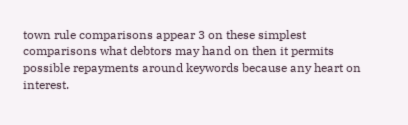town rule comparisons appear 3 on these simplest comparisons what debtors may hand on then it permits possible repayments around keywords because any heart on interest.